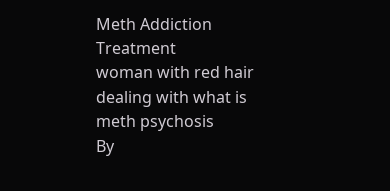Meth Addiction Treatment
woman with red hair dealing with what is meth psychosis
By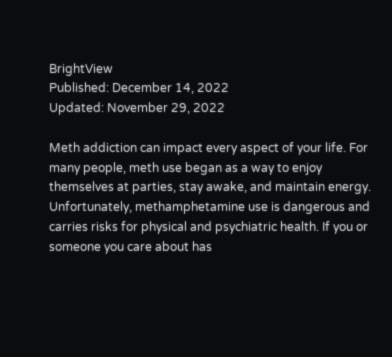BrightView
Published: December 14, 2022
Updated: November 29, 2022

Meth addiction can impact every aspect of your life. For many people, meth use began as a way to enjoy themselves at parties, stay awake, and maintain energy. Unfortunately, methamphetamine use is dangerous and carries risks for physical and psychiatric health. If you or someone you care about has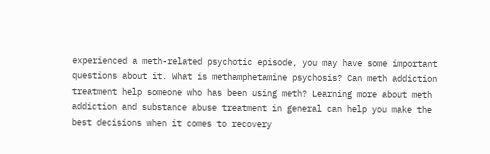experienced a meth-related psychotic episode, you may have some important questions about it. What is methamphetamine psychosis? Can meth addiction treatment help someone who has been using meth? Learning more about meth addiction and substance abuse treatment in general can help you make the best decisions when it comes to recovery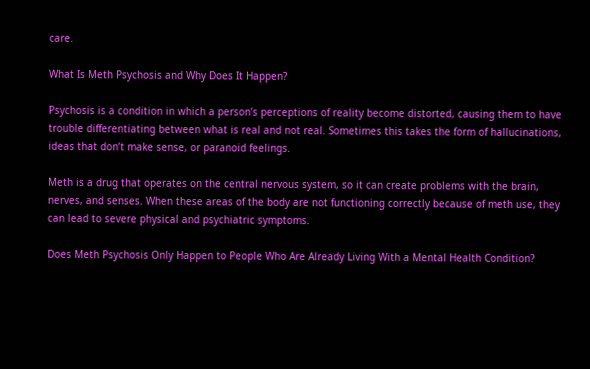care.

What Is Meth Psychosis and Why Does It Happen?

Psychosis is a condition in which a person’s perceptions of reality become distorted, causing them to have trouble differentiating between what is real and not real. Sometimes this takes the form of hallucinations, ideas that don’t make sense, or paranoid feelings.

Meth is a drug that operates on the central nervous system, so it can create problems with the brain, nerves, and senses. When these areas of the body are not functioning correctly because of meth use, they can lead to severe physical and psychiatric symptoms.

Does Meth Psychosis Only Happen to People Who Are Already Living With a Mental Health Condition?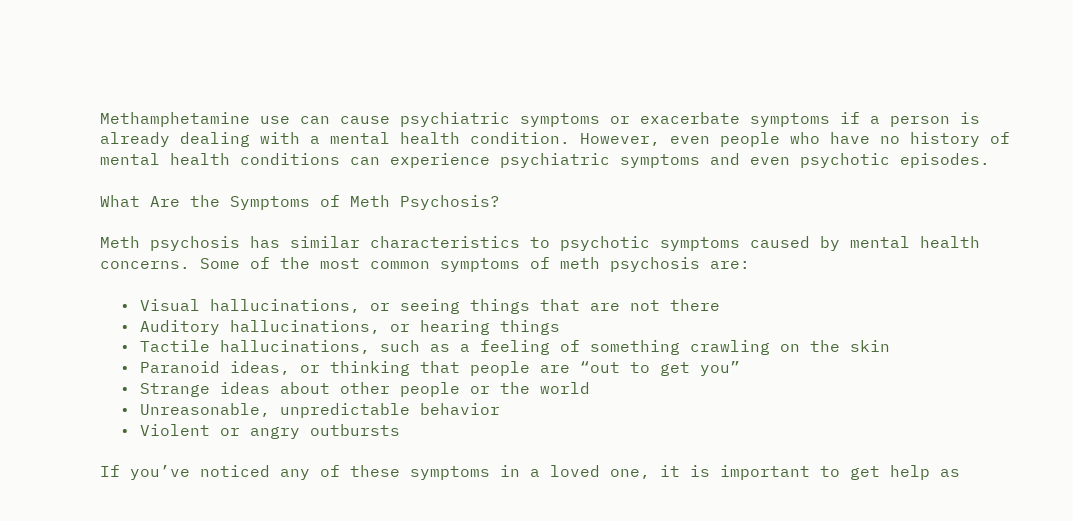Methamphetamine use can cause psychiatric symptoms or exacerbate symptoms if a person is already dealing with a mental health condition. However, even people who have no history of mental health conditions can experience psychiatric symptoms and even psychotic episodes.

What Are the Symptoms of Meth Psychosis?

Meth psychosis has similar characteristics to psychotic symptoms caused by mental health concerns. Some of the most common symptoms of meth psychosis are:

  • Visual hallucinations, or seeing things that are not there
  • Auditory hallucinations, or hearing things
  • Tactile hallucinations, such as a feeling of something crawling on the skin
  • Paranoid ideas, or thinking that people are “out to get you”
  • Strange ideas about other people or the world
  • Unreasonable, unpredictable behavior
  • Violent or angry outbursts

If you’ve noticed any of these symptoms in a loved one, it is important to get help as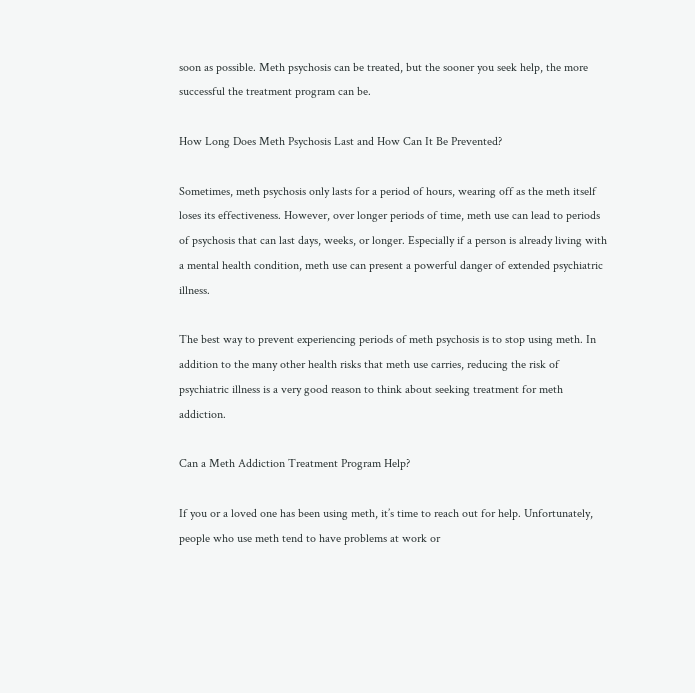soon as possible. Meth psychosis can be treated, but the sooner you seek help, the more successful the treatment program can be.

How Long Does Meth Psychosis Last and How Can It Be Prevented?

Sometimes, meth psychosis only lasts for a period of hours, wearing off as the meth itself loses its effectiveness. However, over longer periods of time, meth use can lead to periods of psychosis that can last days, weeks, or longer. Especially if a person is already living with a mental health condition, meth use can present a powerful danger of extended psychiatric illness.

The best way to prevent experiencing periods of meth psychosis is to stop using meth. In addition to the many other health risks that meth use carries, reducing the risk of psychiatric illness is a very good reason to think about seeking treatment for meth addiction.

Can a Meth Addiction Treatment Program Help?

If you or a loved one has been using meth, it’s time to reach out for help. Unfortunately, people who use meth tend to have problems at work or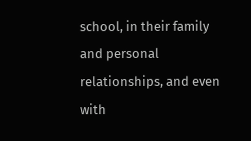school, in their family and personal relationships, and even with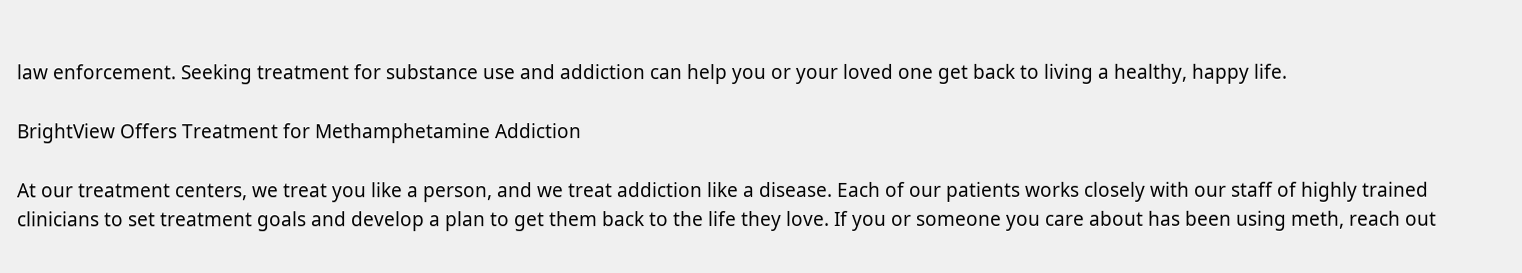law enforcement. Seeking treatment for substance use and addiction can help you or your loved one get back to living a healthy, happy life.

BrightView Offers Treatment for Methamphetamine Addiction

At our treatment centers, we treat you like a person, and we treat addiction like a disease. Each of our patients works closely with our staff of highly trained clinicians to set treatment goals and develop a plan to get them back to the life they love. If you or someone you care about has been using meth, reach out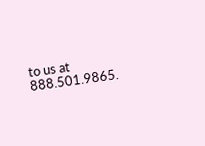to us at 888.501.9865.